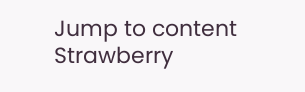Jump to content
Strawberry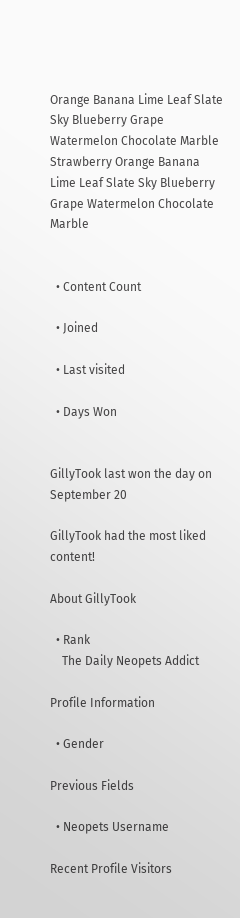Orange Banana Lime Leaf Slate Sky Blueberry Grape Watermelon Chocolate Marble
Strawberry Orange Banana Lime Leaf Slate Sky Blueberry Grape Watermelon Chocolate Marble


  • Content Count

  • Joined

  • Last visited

  • Days Won


GillyTook last won the day on September 20

GillyTook had the most liked content!

About GillyTook

  • Rank
    The Daily Neopets Addict

Profile Information

  • Gender

Previous Fields

  • Neopets Username

Recent Profile Visitors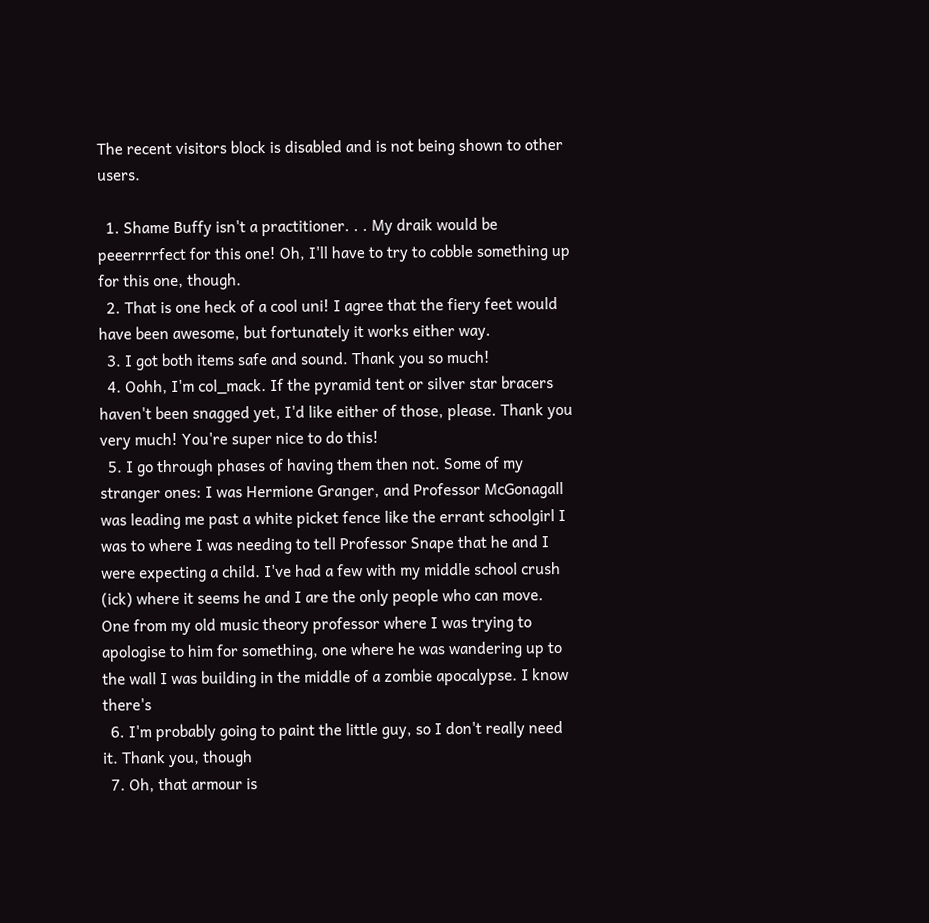The recent visitors block is disabled and is not being shown to other users.

  1. Shame Buffy isn't a practitioner. . . My draik would be peeerrrrfect for this one! Oh, I'll have to try to cobble something up for this one, though.
  2. That is one heck of a cool uni! I agree that the fiery feet would have been awesome, but fortunately it works either way.
  3. I got both items safe and sound. Thank you so much!
  4. Oohh, I'm col_mack. If the pyramid tent or silver star bracers haven't been snagged yet, I'd like either of those, please. Thank you very much! You're super nice to do this!
  5. I go through phases of having them then not. Some of my stranger ones: I was Hermione Granger, and Professor McGonagall was leading me past a white picket fence like the errant schoolgirl I was to where I was needing to tell Professor Snape that he and I were expecting a child. I've had a few with my middle school crush (ick) where it seems he and I are the only people who can move. One from my old music theory professor where I was trying to apologise to him for something, one where he was wandering up to the wall I was building in the middle of a zombie apocalypse. I know there's
  6. I'm probably going to paint the little guy, so I don't really need it. Thank you, though
  7. Oh, that armour is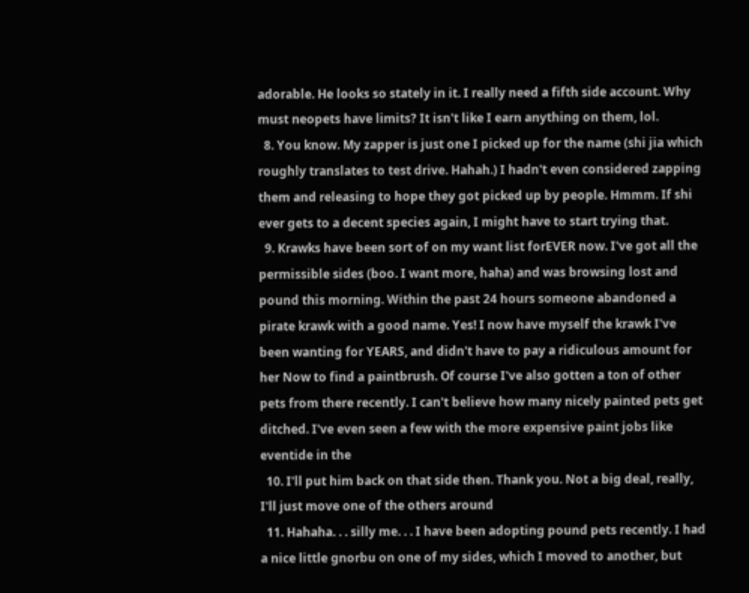adorable. He looks so stately in it. I really need a fifth side account. Why must neopets have limits? It isn't like I earn anything on them, lol.
  8. You know. My zapper is just one I picked up for the name (shi jia which roughly translates to test drive. Hahah.) I hadn't even considered zapping them and releasing to hope they got picked up by people. Hmmm. If shi ever gets to a decent species again, I might have to start trying that.
  9. Krawks have been sort of on my want list forEVER now. I've got all the permissible sides (boo. I want more, haha) and was browsing lost and pound this morning. Within the past 24 hours someone abandoned a pirate krawk with a good name. Yes! I now have myself the krawk I've been wanting for YEARS, and didn't have to pay a ridiculous amount for her Now to find a paintbrush. Of course I've also gotten a ton of other pets from there recently. I can't believe how many nicely painted pets get ditched. I've even seen a few with the more expensive paint jobs like eventide in the
  10. I'll put him back on that side then. Thank you. Not a big deal, really, I'll just move one of the others around
  11. Hahaha. . . silly me. . . I have been adopting pound pets recently. I had a nice little gnorbu on one of my sides, which I moved to another, but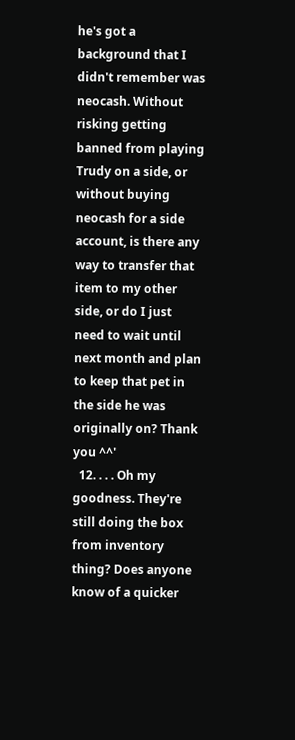he's got a background that I didn't remember was neocash. Without risking getting banned from playing Trudy on a side, or without buying neocash for a side account, is there any way to transfer that item to my other side, or do I just need to wait until next month and plan to keep that pet in the side he was originally on? Thank you ^^'
  12. . . . Oh my goodness. They're still doing the box from inventory thing? Does anyone know of a quicker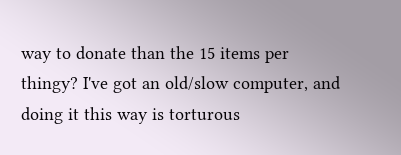way to donate than the 15 items per thingy? I've got an old/slow computer, and doing it this way is torturous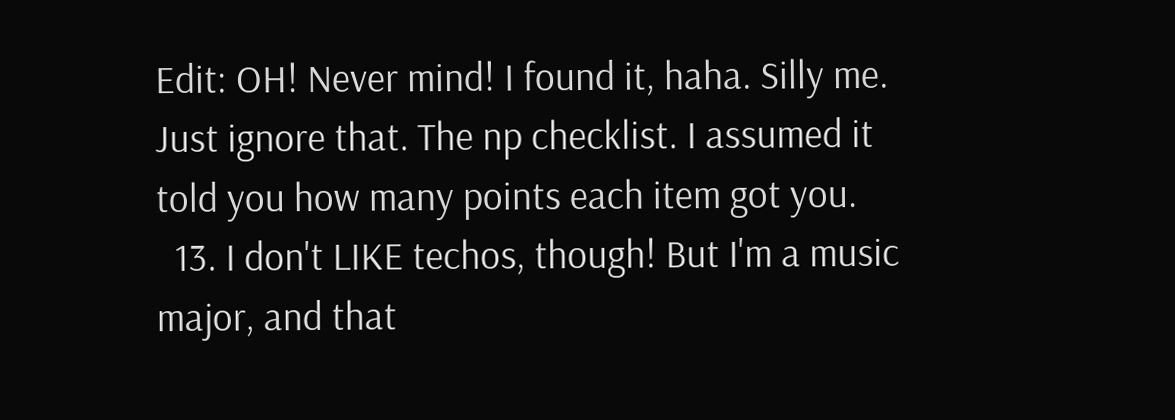Edit: OH! Never mind! I found it, haha. Silly me. Just ignore that. The np checklist. I assumed it told you how many points each item got you.
  13. I don't LIKE techos, though! But I'm a music major, and that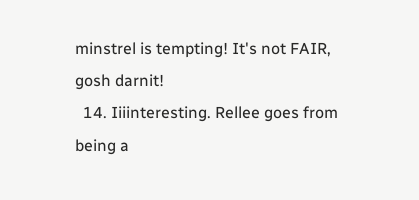minstrel is tempting! It's not FAIR, gosh darnit!
  14. Iiiinteresting. Rellee goes from being a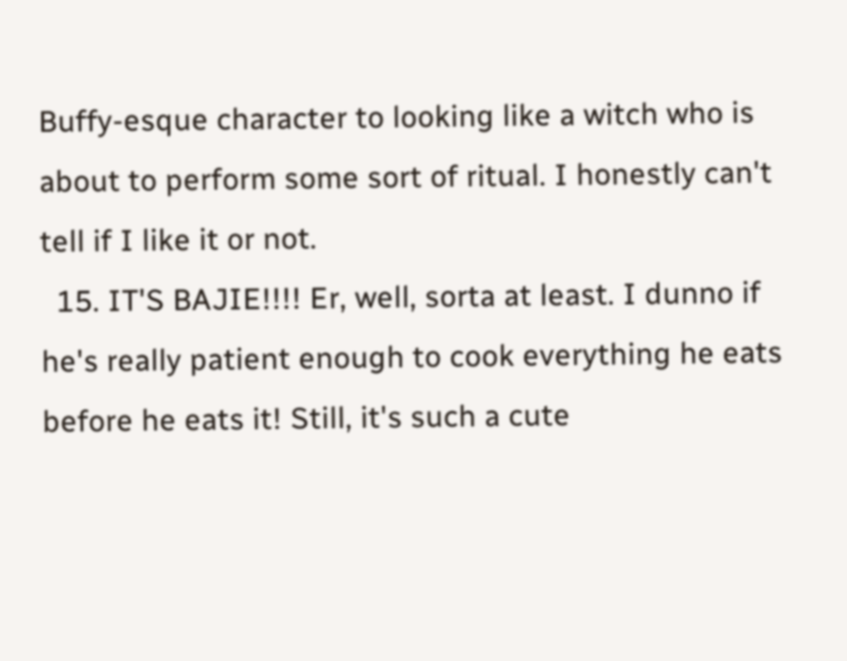Buffy-esque character to looking like a witch who is about to perform some sort of ritual. I honestly can't tell if I like it or not.
  15. IT'S BAJIE!!!! Er, well, sorta at least. I dunno if he's really patient enough to cook everything he eats before he eats it! Still, it's such a cute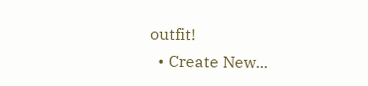outfit!
  • Create New...